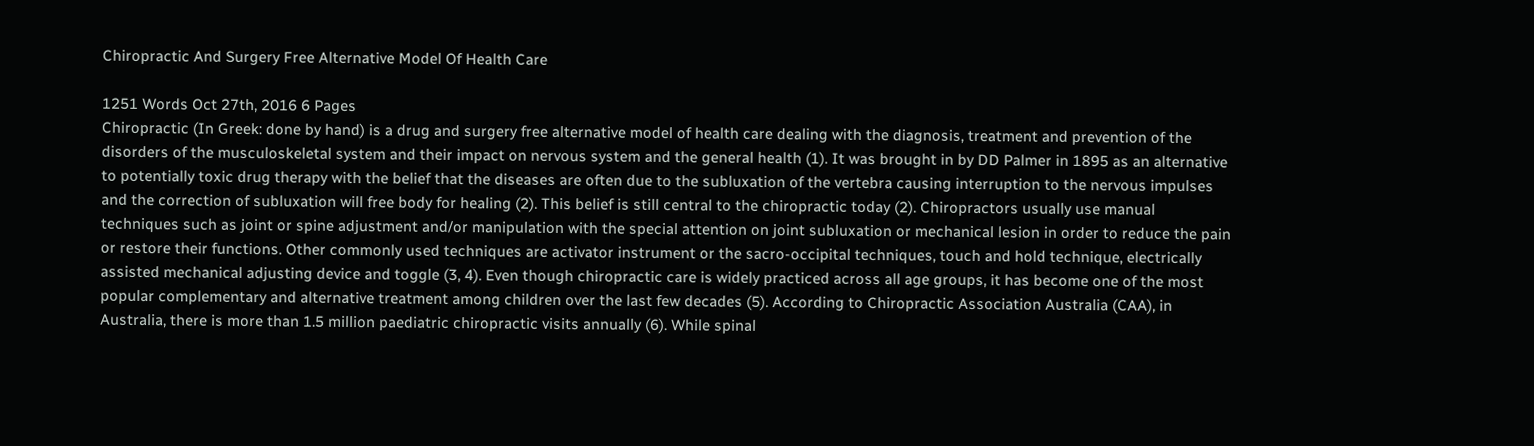Chiropractic And Surgery Free Alternative Model Of Health Care

1251 Words Oct 27th, 2016 6 Pages
Chiropractic (In Greek: done by hand) is a drug and surgery free alternative model of health care dealing with the diagnosis, treatment and prevention of the disorders of the musculoskeletal system and their impact on nervous system and the general health (1). It was brought in by DD Palmer in 1895 as an alternative to potentially toxic drug therapy with the belief that the diseases are often due to the subluxation of the vertebra causing interruption to the nervous impulses and the correction of subluxation will free body for healing (2). This belief is still central to the chiropractic today (2). Chiropractors usually use manual techniques such as joint or spine adjustment and/or manipulation with the special attention on joint subluxation or mechanical lesion in order to reduce the pain or restore their functions. Other commonly used techniques are activator instrument or the sacro-occipital techniques, touch and hold technique, electrically assisted mechanical adjusting device and toggle (3, 4). Even though chiropractic care is widely practiced across all age groups, it has become one of the most popular complementary and alternative treatment among children over the last few decades (5). According to Chiropractic Association Australia (CAA), in Australia, there is more than 1.5 million paediatric chiropractic visits annually (6). While spinal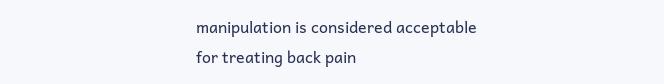manipulation is considered acceptable for treating back pain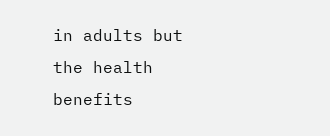in adults but the health benefits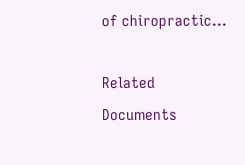of chiropractic…

Related Documents